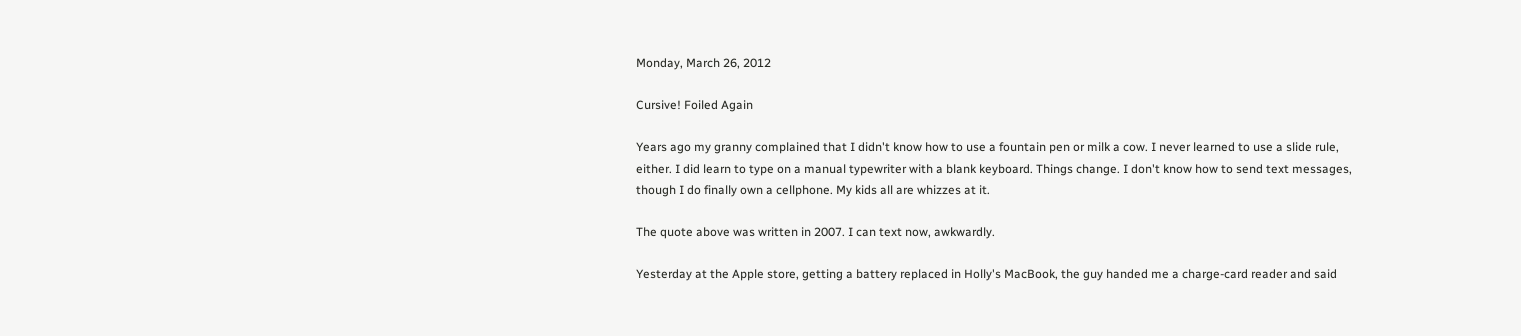Monday, March 26, 2012

Cursive! Foiled Again

Years ago my granny complained that I didn't know how to use a fountain pen or milk a cow. I never learned to use a slide rule, either. I did learn to type on a manual typewriter with a blank keyboard. Things change. I don't know how to send text messages, though I do finally own a cellphone. My kids all are whizzes at it.

The quote above was written in 2007. I can text now, awkwardly.

Yesterday at the Apple store, getting a battery replaced in Holly's MacBook, the guy handed me a charge-card reader and said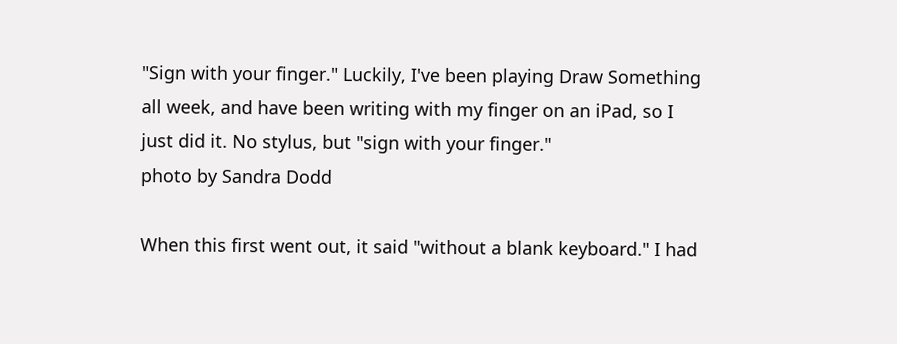"Sign with your finger." Luckily, I've been playing Draw Something all week, and have been writing with my finger on an iPad, so I just did it. No stylus, but "sign with your finger."
photo by Sandra Dodd

When this first went out, it said "without a blank keyboard." I had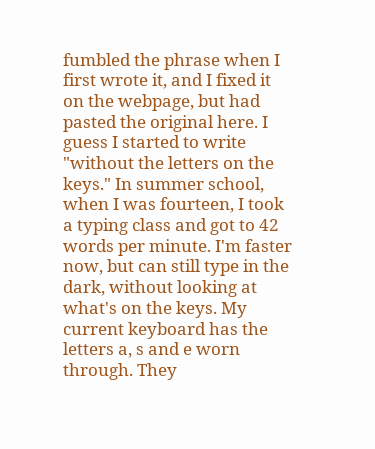fumbled the phrase when I first wrote it, and I fixed it on the webpage, but had pasted the original here. I guess I started to write "without the letters on the keys." In summer school, when I was fourteen, I took a typing class and got to 42 words per minute. I'm faster now, but can still type in the dark, without looking at what's on the keys. My current keyboard has the letters a, s and e worn through. They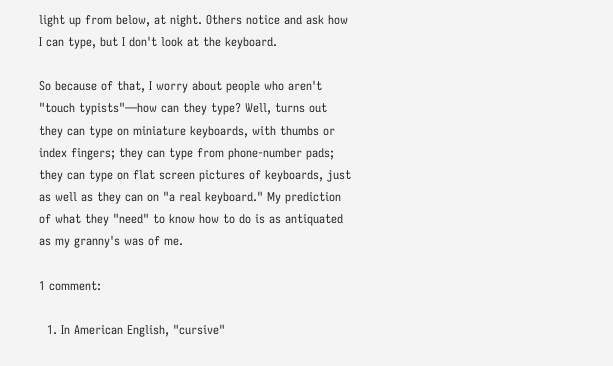light up from below, at night. Others notice and ask how I can type, but I don't look at the keyboard.

So because of that, I worry about people who aren't "touch typists"—how can they type? Well, turns out they can type on miniature keyboards, with thumbs or index fingers; they can type from phone-number pads; they can type on flat screen pictures of keyboards, just as well as they can on "a real keyboard." My prediction of what they "need" to know how to do is as antiquated as my granny's was of me.

1 comment:

  1. In American English, "cursive"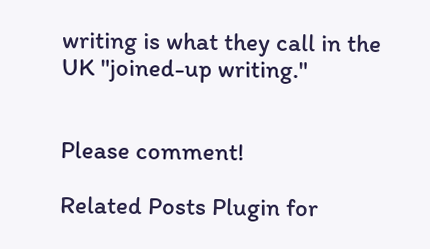writing is what they call in the UK "joined-up writing."


Please comment!

Related Posts Plugin for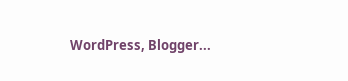WordPress, Blogger...